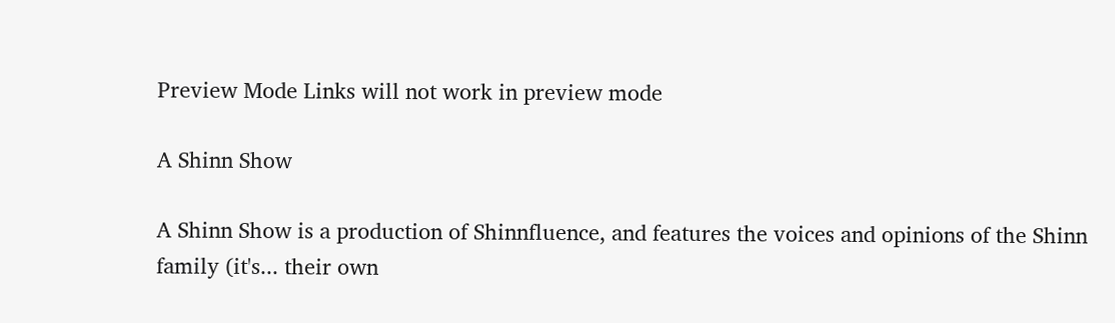Preview Mode Links will not work in preview mode

A Shinn Show

A Shinn Show is a production of Shinnfluence, and features the voices and opinions of the Shinn family (it's... their own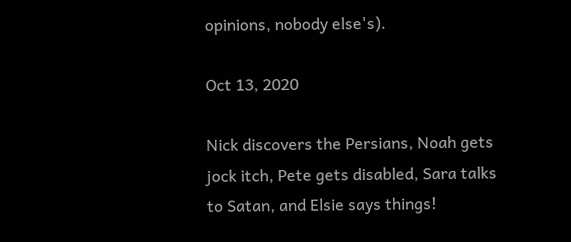opinions, nobody else's).

Oct 13, 2020

Nick discovers the Persians, Noah gets jock itch, Pete gets disabled, Sara talks to Satan, and Elsie says things!